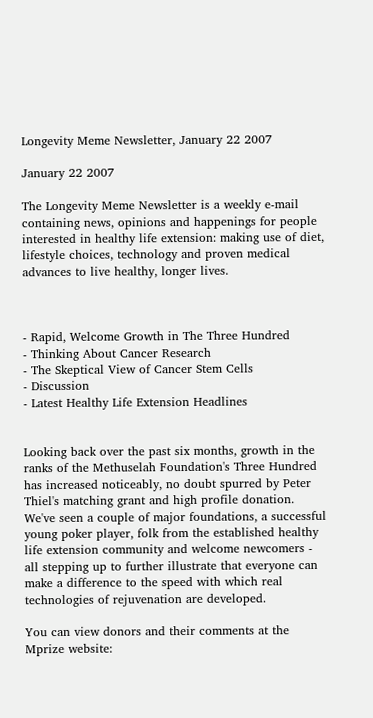Longevity Meme Newsletter, January 22 2007

January 22 2007

The Longevity Meme Newsletter is a weekly e-mail containing news, opinions and happenings for people interested in healthy life extension: making use of diet, lifestyle choices, technology and proven medical advances to live healthy, longer lives.



- Rapid, Welcome Growth in The Three Hundred
- Thinking About Cancer Research
- The Skeptical View of Cancer Stem Cells
- Discussion
- Latest Healthy Life Extension Headlines


Looking back over the past six months, growth in the ranks of the Methuselah Foundation's Three Hundred has increased noticeably, no doubt spurred by Peter Thiel's matching grant and high profile donation. We've seen a couple of major foundations, a successful young poker player, folk from the established healthy life extension community and welcome newcomers - all stepping up to further illustrate that everyone can make a difference to the speed with which real technologies of rejuvenation are developed.

You can view donors and their comments at the Mprize website: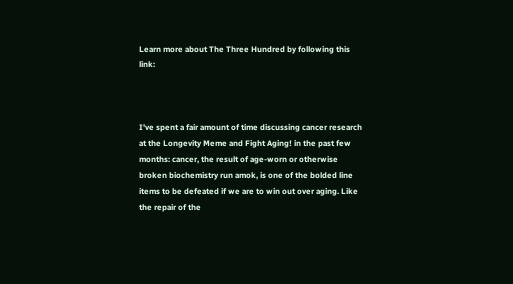Learn more about The Three Hundred by following this link:



I've spent a fair amount of time discussing cancer research at the Longevity Meme and Fight Aging! in the past few months: cancer, the result of age-worn or otherwise broken biochemistry run amok, is one of the bolded line items to be defeated if we are to win out over aging. Like the repair of the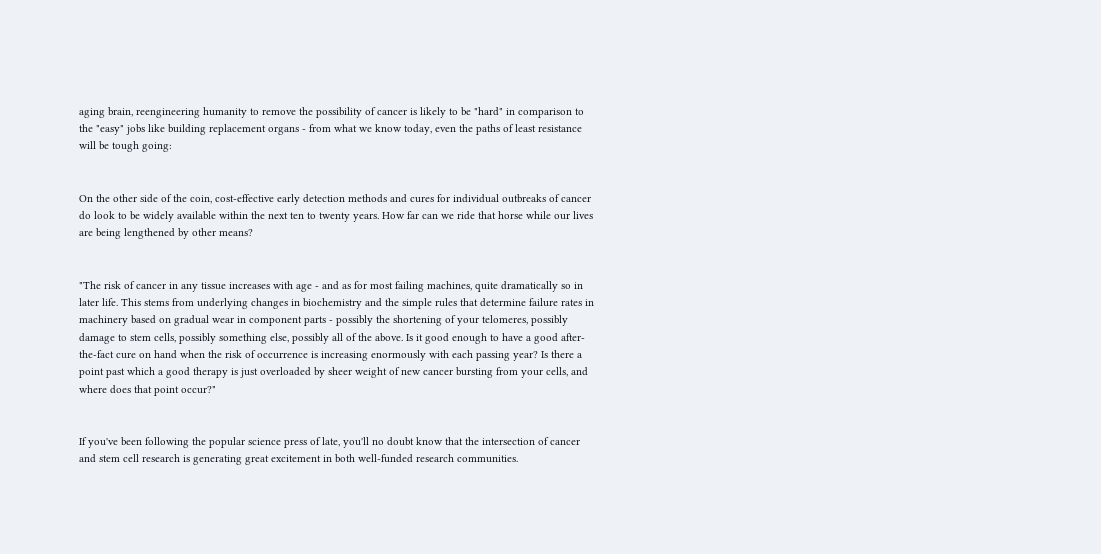aging brain, reengineering humanity to remove the possibility of cancer is likely to be "hard" in comparison to the "easy" jobs like building replacement organs - from what we know today, even the paths of least resistance will be tough going:


On the other side of the coin, cost-effective early detection methods and cures for individual outbreaks of cancer do look to be widely available within the next ten to twenty years. How far can we ride that horse while our lives are being lengthened by other means?


"The risk of cancer in any tissue increases with age - and as for most failing machines, quite dramatically so in later life. This stems from underlying changes in biochemistry and the simple rules that determine failure rates in machinery based on gradual wear in component parts - possibly the shortening of your telomeres, possibly damage to stem cells, possibly something else, possibly all of the above. Is it good enough to have a good after-the-fact cure on hand when the risk of occurrence is increasing enormously with each passing year? Is there a point past which a good therapy is just overloaded by sheer weight of new cancer bursting from your cells, and where does that point occur?"


If you've been following the popular science press of late, you'll no doubt know that the intersection of cancer and stem cell research is generating great excitement in both well-funded research communities.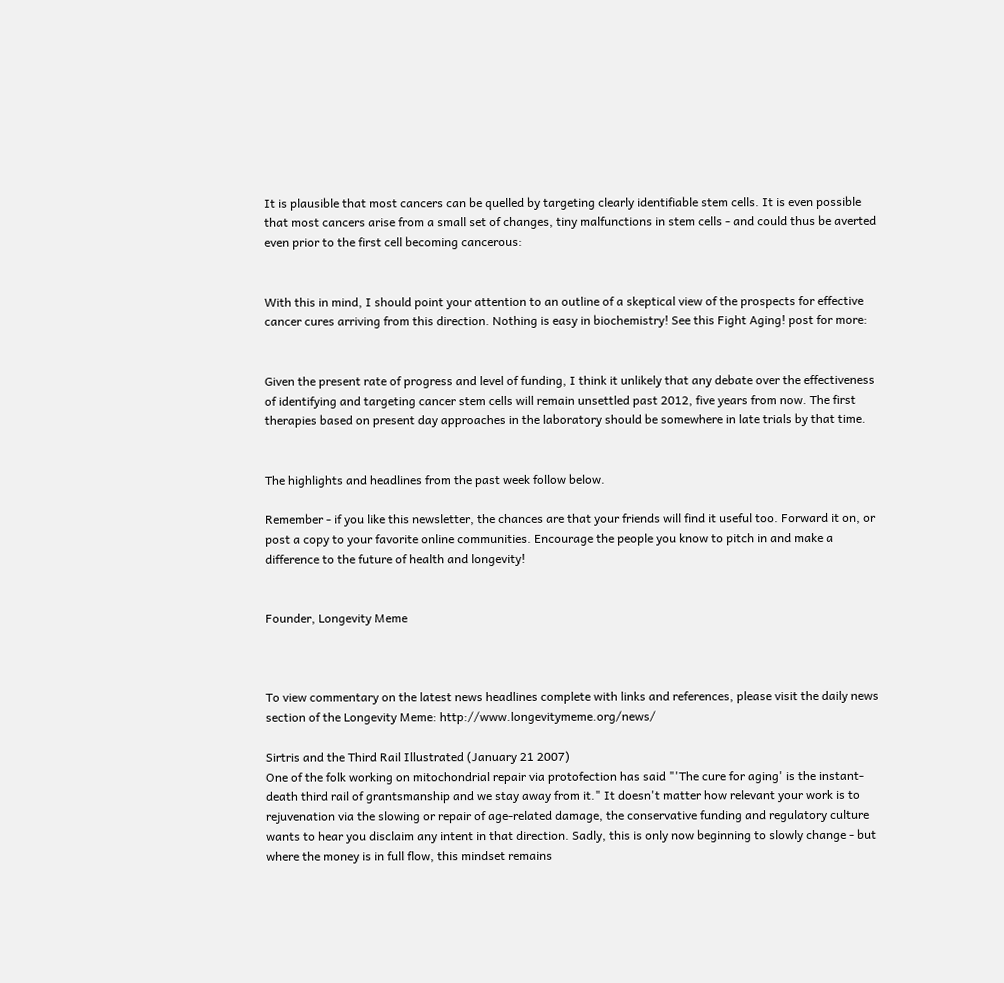It is plausible that most cancers can be quelled by targeting clearly identifiable stem cells. It is even possible that most cancers arise from a small set of changes, tiny malfunctions in stem cells - and could thus be averted even prior to the first cell becoming cancerous:


With this in mind, I should point your attention to an outline of a skeptical view of the prospects for effective cancer cures arriving from this direction. Nothing is easy in biochemistry! See this Fight Aging! post for more:


Given the present rate of progress and level of funding, I think it unlikely that any debate over the effectiveness of identifying and targeting cancer stem cells will remain unsettled past 2012, five years from now. The first therapies based on present day approaches in the laboratory should be somewhere in late trials by that time.


The highlights and headlines from the past week follow below.

Remember - if you like this newsletter, the chances are that your friends will find it useful too. Forward it on, or post a copy to your favorite online communities. Encourage the people you know to pitch in and make a difference to the future of health and longevity!


Founder, Longevity Meme



To view commentary on the latest news headlines complete with links and references, please visit the daily news section of the Longevity Meme: http://www.longevitymeme.org/news/

Sirtris and the Third Rail Illustrated (January 21 2007)
One of the folk working on mitochondrial repair via protofection has said "'The cure for aging' is the instant-death third rail of grantsmanship and we stay away from it." It doesn't matter how relevant your work is to rejuvenation via the slowing or repair of age-related damage, the conservative funding and regulatory culture wants to hear you disclaim any intent in that direction. Sadly, this is only now beginning to slowly change - but where the money is in full flow, this mindset remains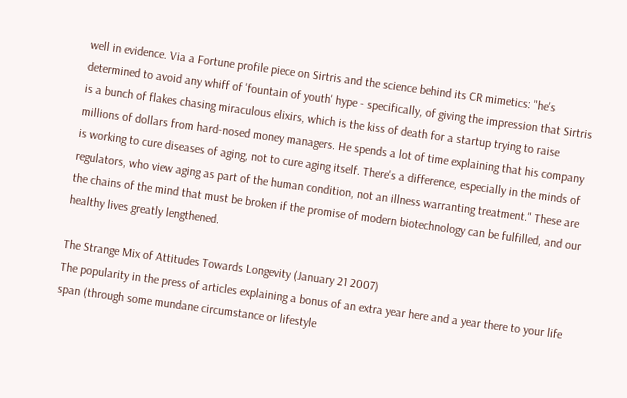well in evidence. Via a Fortune profile piece on Sirtris and the science behind its CR mimetics: "he's determined to avoid any whiff of 'fountain of youth' hype - specifically, of giving the impression that Sirtris is a bunch of flakes chasing miraculous elixirs, which is the kiss of death for a startup trying to raise millions of dollars from hard-nosed money managers. He spends a lot of time explaining that his company is working to cure diseases of aging, not to cure aging itself. There's a difference, especially in the minds of regulators, who view aging as part of the human condition, not an illness warranting treatment." These are the chains of the mind that must be broken if the promise of modern biotechnology can be fulfilled, and our healthy lives greatly lengthened.

The Strange Mix of Attitudes Towards Longevity (January 21 2007)
The popularity in the press of articles explaining a bonus of an extra year here and a year there to your life span (through some mundane circumstance or lifestyle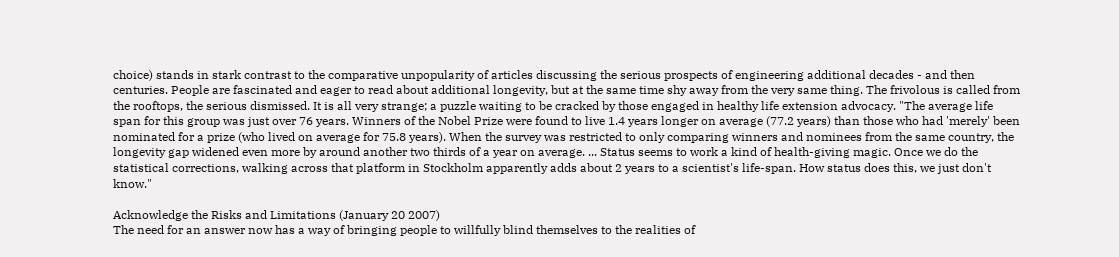choice) stands in stark contrast to the comparative unpopularity of articles discussing the serious prospects of engineering additional decades - and then centuries. People are fascinated and eager to read about additional longevity, but at the same time shy away from the very same thing. The frivolous is called from the rooftops, the serious dismissed. It is all very strange; a puzzle waiting to be cracked by those engaged in healthy life extension advocacy. "The average life span for this group was just over 76 years. Winners of the Nobel Prize were found to live 1.4 years longer on average (77.2 years) than those who had 'merely' been nominated for a prize (who lived on average for 75.8 years). When the survey was restricted to only comparing winners and nominees from the same country, the longevity gap widened even more by around another two thirds of a year on average. ... Status seems to work a kind of health-giving magic. Once we do the statistical corrections, walking across that platform in Stockholm apparently adds about 2 years to a scientist's life-span. How status does this, we just don't know."

Acknowledge the Risks and Limitations (January 20 2007)
The need for an answer now has a way of bringing people to willfully blind themselves to the realities of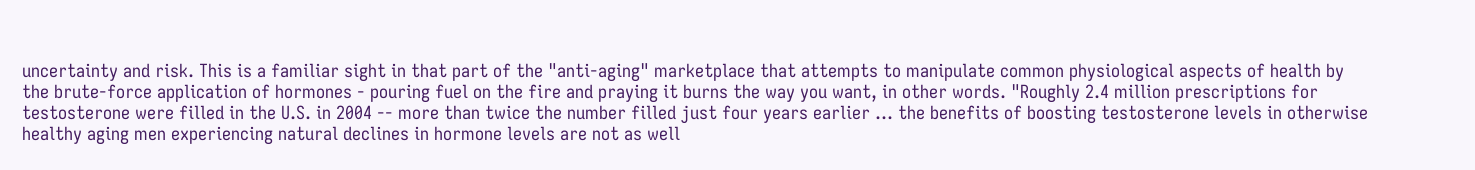uncertainty and risk. This is a familiar sight in that part of the "anti-aging" marketplace that attempts to manipulate common physiological aspects of health by the brute-force application of hormones - pouring fuel on the fire and praying it burns the way you want, in other words. "Roughly 2.4 million prescriptions for testosterone were filled in the U.S. in 2004 -- more than twice the number filled just four years earlier ... the benefits of boosting testosterone levels in otherwise healthy aging men experiencing natural declines in hormone levels are not as well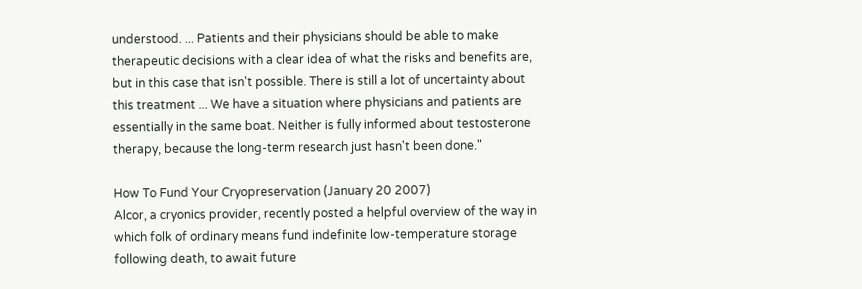understood. ... Patients and their physicians should be able to make therapeutic decisions with a clear idea of what the risks and benefits are, but in this case that isn't possible. There is still a lot of uncertainty about this treatment ... We have a situation where physicians and patients are essentially in the same boat. Neither is fully informed about testosterone therapy, because the long-term research just hasn't been done."

How To Fund Your Cryopreservation (January 20 2007)
Alcor, a cryonics provider, recently posted a helpful overview of the way in which folk of ordinary means fund indefinite low-temperature storage following death, to await future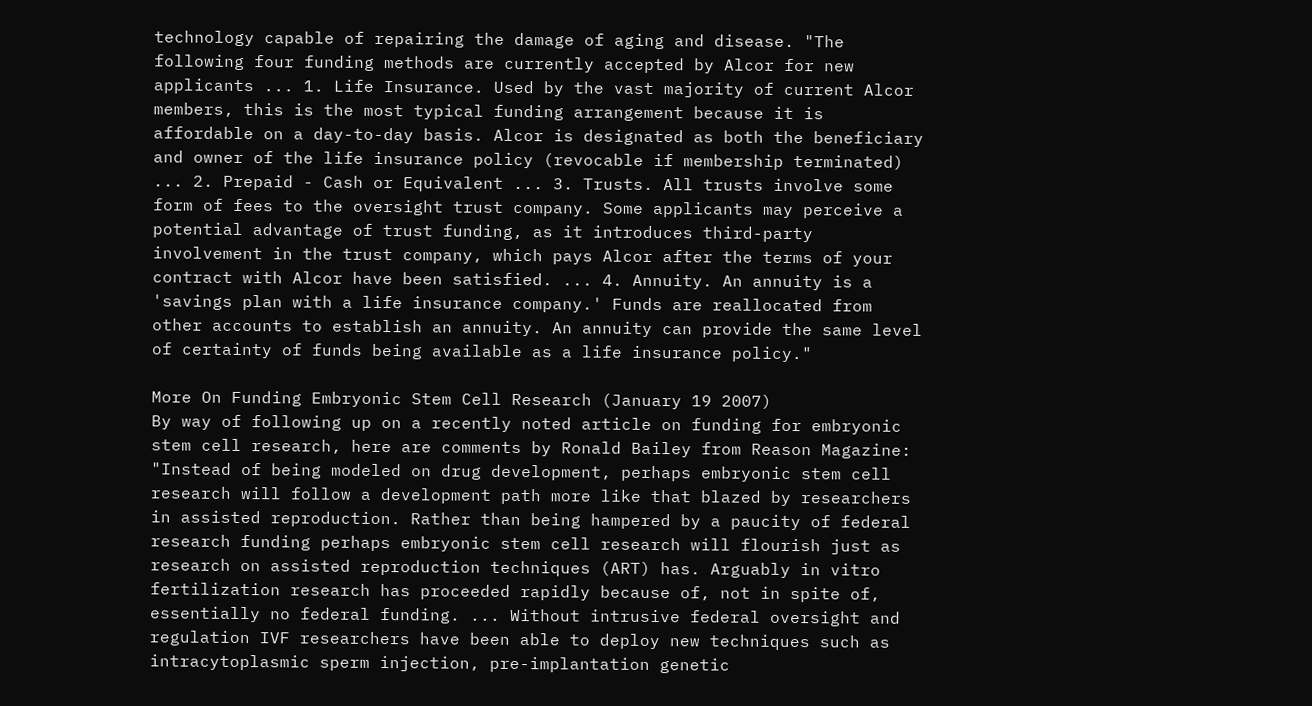technology capable of repairing the damage of aging and disease. "The following four funding methods are currently accepted by Alcor for new applicants ... 1. Life Insurance. Used by the vast majority of current Alcor members, this is the most typical funding arrangement because it is affordable on a day-to-day basis. Alcor is designated as both the beneficiary and owner of the life insurance policy (revocable if membership terminated) ... 2. Prepaid - Cash or Equivalent ... 3. Trusts. All trusts involve some form of fees to the oversight trust company. Some applicants may perceive a potential advantage of trust funding, as it introduces third-party involvement in the trust company, which pays Alcor after the terms of your contract with Alcor have been satisfied. ... 4. Annuity. An annuity is a 'savings plan with a life insurance company.' Funds are reallocated from other accounts to establish an annuity. An annuity can provide the same level of certainty of funds being available as a life insurance policy."

More On Funding Embryonic Stem Cell Research (January 19 2007)
By way of following up on a recently noted article on funding for embryonic stem cell research, here are comments by Ronald Bailey from Reason Magazine: "Instead of being modeled on drug development, perhaps embryonic stem cell research will follow a development path more like that blazed by researchers in assisted reproduction. Rather than being hampered by a paucity of federal research funding perhaps embryonic stem cell research will flourish just as research on assisted reproduction techniques (ART) has. Arguably in vitro fertilization research has proceeded rapidly because of, not in spite of, essentially no federal funding. ... Without intrusive federal oversight and regulation IVF researchers have been able to deploy new techniques such as intracytoplasmic sperm injection, pre-implantation genetic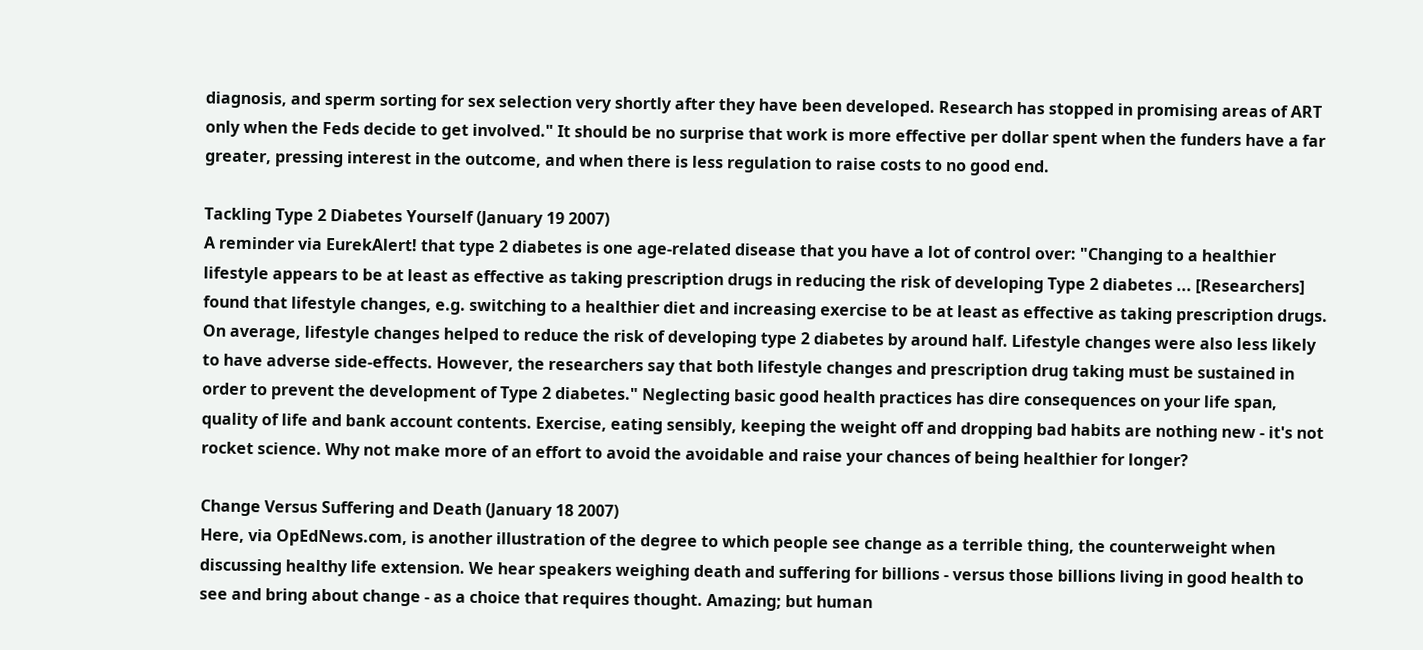diagnosis, and sperm sorting for sex selection very shortly after they have been developed. Research has stopped in promising areas of ART only when the Feds decide to get involved." It should be no surprise that work is more effective per dollar spent when the funders have a far greater, pressing interest in the outcome, and when there is less regulation to raise costs to no good end.

Tackling Type 2 Diabetes Yourself (January 19 2007)
A reminder via EurekAlert! that type 2 diabetes is one age-related disease that you have a lot of control over: "Changing to a healthier lifestyle appears to be at least as effective as taking prescription drugs in reducing the risk of developing Type 2 diabetes ... [Researchers] found that lifestyle changes, e.g. switching to a healthier diet and increasing exercise to be at least as effective as taking prescription drugs. On average, lifestyle changes helped to reduce the risk of developing type 2 diabetes by around half. Lifestyle changes were also less likely to have adverse side-effects. However, the researchers say that both lifestyle changes and prescription drug taking must be sustained in order to prevent the development of Type 2 diabetes." Neglecting basic good health practices has dire consequences on your life span, quality of life and bank account contents. Exercise, eating sensibly, keeping the weight off and dropping bad habits are nothing new - it's not rocket science. Why not make more of an effort to avoid the avoidable and raise your chances of being healthier for longer?

Change Versus Suffering and Death (January 18 2007)
Here, via OpEdNews.com, is another illustration of the degree to which people see change as a terrible thing, the counterweight when discussing healthy life extension. We hear speakers weighing death and suffering for billions - versus those billions living in good health to see and bring about change - as a choice that requires thought. Amazing; but human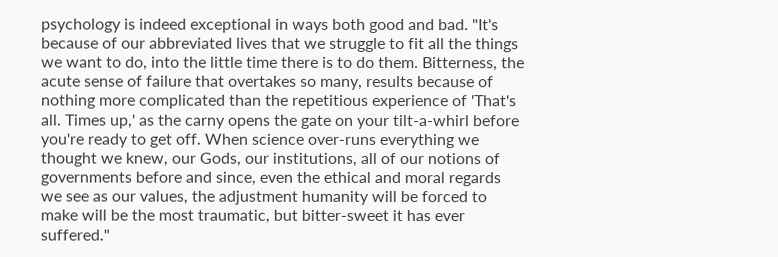psychology is indeed exceptional in ways both good and bad. "It's because of our abbreviated lives that we struggle to fit all the things we want to do, into the little time there is to do them. Bitterness, the acute sense of failure that overtakes so many, results because of nothing more complicated than the repetitious experience of 'That's all. Times up,' as the carny opens the gate on your tilt-a-whirl before you're ready to get off. When science over-runs everything we thought we knew, our Gods, our institutions, all of our notions of governments before and since, even the ethical and moral regards we see as our values, the adjustment humanity will be forced to make will be the most traumatic, but bitter-sweet it has ever suffered."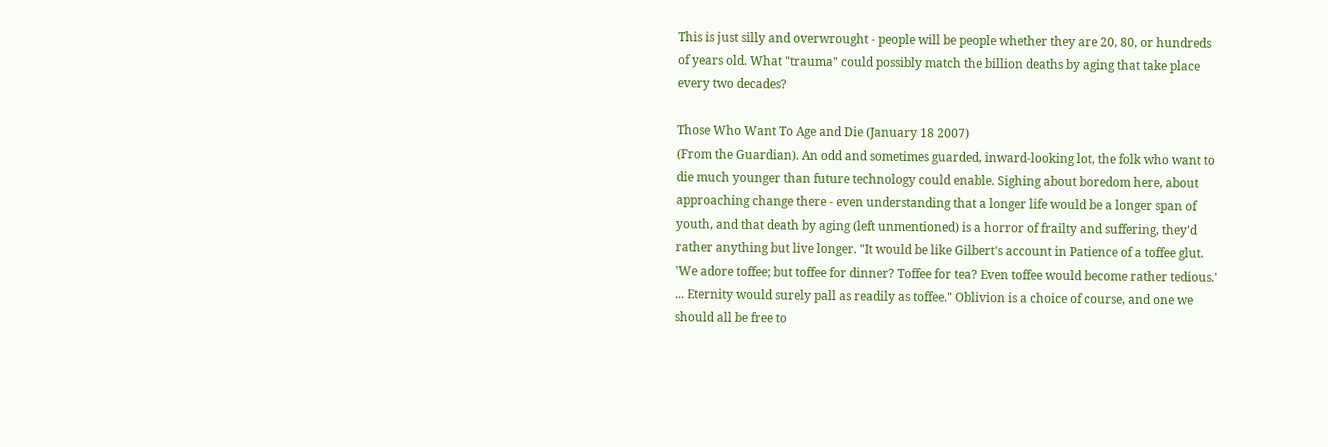This is just silly and overwrought - people will be people whether they are 20, 80, or hundreds of years old. What "trauma" could possibly match the billion deaths by aging that take place every two decades?

Those Who Want To Age and Die (January 18 2007)
(From the Guardian). An odd and sometimes guarded, inward-looking lot, the folk who want to die much younger than future technology could enable. Sighing about boredom here, about approaching change there - even understanding that a longer life would be a longer span of youth, and that death by aging (left unmentioned) is a horror of frailty and suffering, they'd rather anything but live longer. "It would be like Gilbert's account in Patience of a toffee glut. 'We adore toffee; but toffee for dinner? Toffee for tea? Even toffee would become rather tedious.' ... Eternity would surely pall as readily as toffee." Oblivion is a choice of course, and one we should all be free to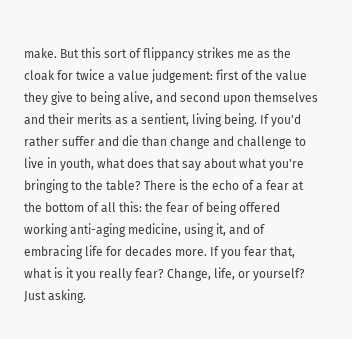make. But this sort of flippancy strikes me as the cloak for twice a value judgement: first of the value they give to being alive, and second upon themselves and their merits as a sentient, living being. If you'd rather suffer and die than change and challenge to live in youth, what does that say about what you're bringing to the table? There is the echo of a fear at the bottom of all this: the fear of being offered working anti-aging medicine, using it, and of embracing life for decades more. If you fear that, what is it you really fear? Change, life, or yourself? Just asking.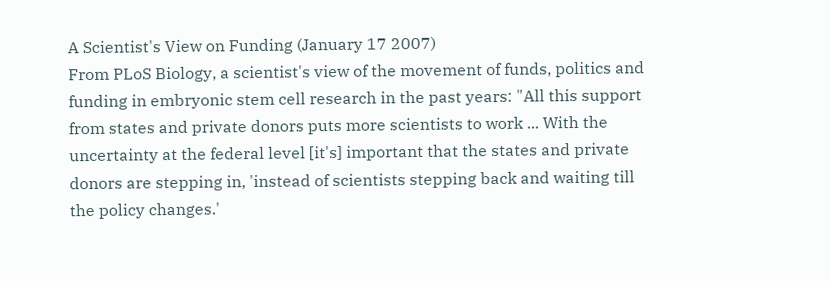A Scientist's View on Funding (January 17 2007)
From PLoS Biology, a scientist's view of the movement of funds, politics and funding in embryonic stem cell research in the past years: "All this support from states and private donors puts more scientists to work ... With the uncertainty at the federal level [it's] important that the states and private donors are stepping in, 'instead of scientists stepping back and waiting till the policy changes.'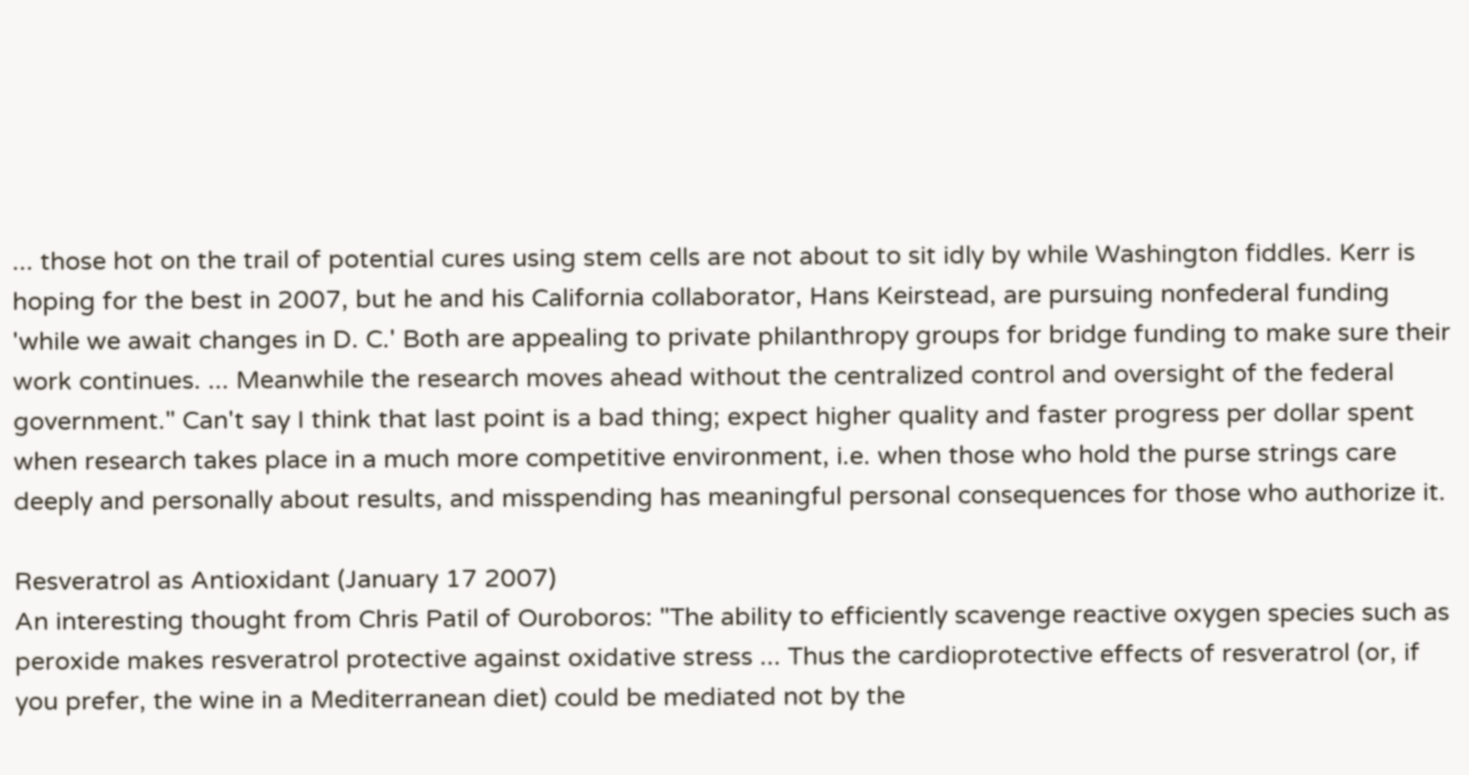... those hot on the trail of potential cures using stem cells are not about to sit idly by while Washington fiddles. Kerr is hoping for the best in 2007, but he and his California collaborator, Hans Keirstead, are pursuing nonfederal funding 'while we await changes in D. C.' Both are appealing to private philanthropy groups for bridge funding to make sure their work continues. ... Meanwhile the research moves ahead without the centralized control and oversight of the federal government." Can't say I think that last point is a bad thing; expect higher quality and faster progress per dollar spent when research takes place in a much more competitive environment, i.e. when those who hold the purse strings care deeply and personally about results, and misspending has meaningful personal consequences for those who authorize it.

Resveratrol as Antioxidant (January 17 2007)
An interesting thought from Chris Patil of Ouroboros: "The ability to efficiently scavenge reactive oxygen species such as peroxide makes resveratrol protective against oxidative stress ... Thus the cardioprotective effects of resveratrol (or, if you prefer, the wine in a Mediterranean diet) could be mediated not by the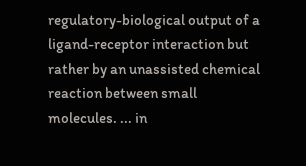regulatory-biological output of a ligand-receptor interaction but rather by an unassisted chemical reaction between small molecules. ... in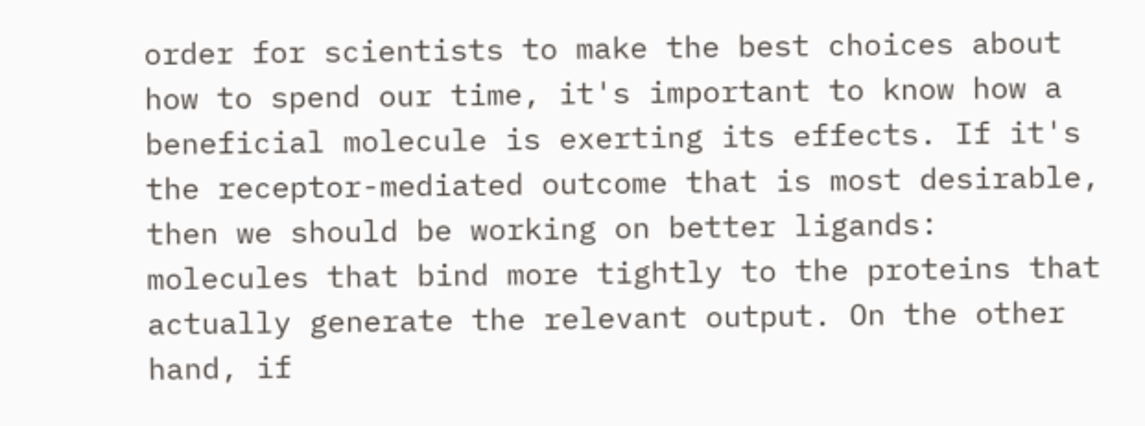order for scientists to make the best choices about how to spend our time, it's important to know how a beneficial molecule is exerting its effects. If it's the receptor-mediated outcome that is most desirable, then we should be working on better ligands: molecules that bind more tightly to the proteins that actually generate the relevant output. On the other hand, if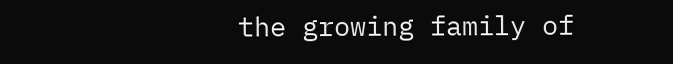the growing family of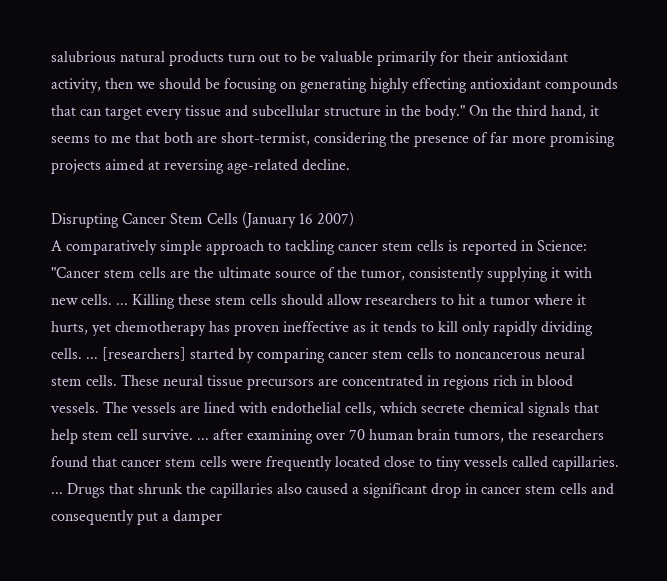salubrious natural products turn out to be valuable primarily for their antioxidant activity, then we should be focusing on generating highly effecting antioxidant compounds that can target every tissue and subcellular structure in the body." On the third hand, it seems to me that both are short-termist, considering the presence of far more promising projects aimed at reversing age-related decline.

Disrupting Cancer Stem Cells (January 16 2007)
A comparatively simple approach to tackling cancer stem cells is reported in Science: "Cancer stem cells are the ultimate source of the tumor, consistently supplying it with new cells. ... Killing these stem cells should allow researchers to hit a tumor where it hurts, yet chemotherapy has proven ineffective as it tends to kill only rapidly dividing cells. ... [researchers] started by comparing cancer stem cells to noncancerous neural stem cells. These neural tissue precursors are concentrated in regions rich in blood vessels. The vessels are lined with endothelial cells, which secrete chemical signals that help stem cell survive. ... after examining over 70 human brain tumors, the researchers found that cancer stem cells were frequently located close to tiny vessels called capillaries. ... Drugs that shrunk the capillaries also caused a significant drop in cancer stem cells and consequently put a damper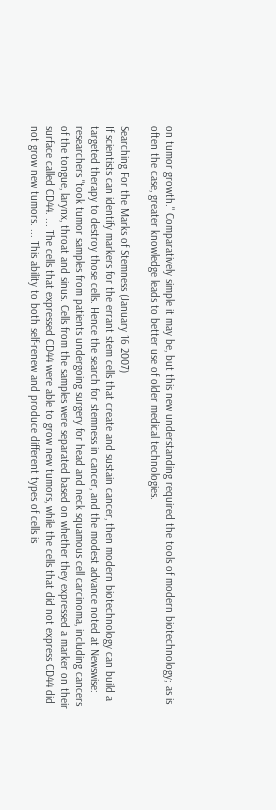on tumor growth." Comparatively simple it may be, but this new understanding required the tools of modern biotechnology; as is often the case, greater knowledge leads to better use of older medical technologies.

Searching For the Marks of Stemness (January 16 2007)
If scientists can identify markers for the errant stem cells that create and sustain cancer, then modern biotechnology can build a targeted therapy to destroy those cells. Hence the search for stemness in cancer, and the modest advance noted at Newswise: researchers "took tumor samples from patients undergoing surgery for head and neck squamous cell carcinoma, including cancers of the tongue, larynx, throat and sinus. Cells from the samples were separated based on whether they expressed a marker on their surface called CD44. ... The cells that expressed CD44 were able to grow new tumors, while the cells that did not express CD44 did not grow new tumors. ... This ability to both self-renew and produce different types of cells is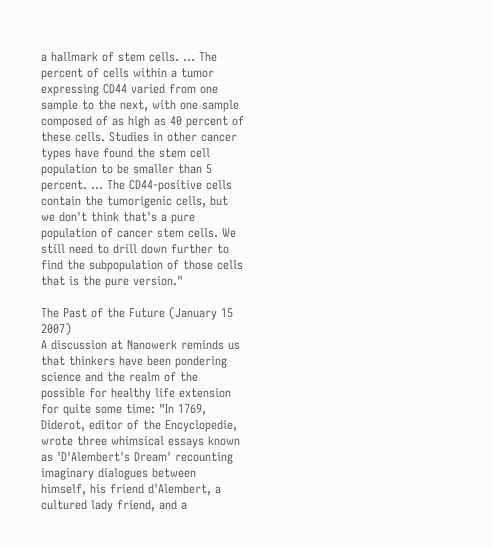a hallmark of stem cells. ... The percent of cells within a tumor expressing CD44 varied from one sample to the next, with one sample composed of as high as 40 percent of these cells. Studies in other cancer types have found the stem cell population to be smaller than 5 percent. ... The CD44-positive cells contain the tumorigenic cells, but we don't think that's a pure population of cancer stem cells. We still need to drill down further to find the subpopulation of those cells that is the pure version."

The Past of the Future (January 15 2007)
A discussion at Nanowerk reminds us that thinkers have been pondering science and the realm of the possible for healthy life extension for quite some time: "In 1769, Diderot, editor of the Encyclopedie, wrote three whimsical essays known as 'D'Alembert's Dream' recounting imaginary dialogues between himself, his friend d'Alembert, a cultured lady friend, and a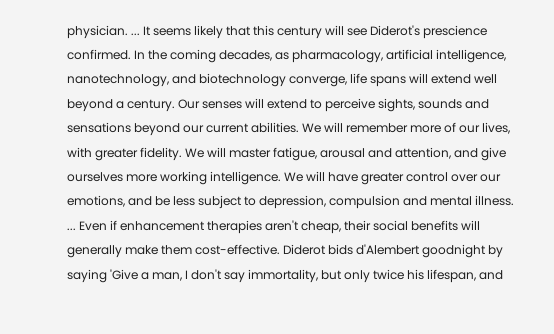physician. ... It seems likely that this century will see Diderot's prescience confirmed. In the coming decades, as pharmacology, artificial intelligence, nanotechnology, and biotechnology converge, life spans will extend well beyond a century. Our senses will extend to perceive sights, sounds and sensations beyond our current abilities. We will remember more of our lives, with greater fidelity. We will master fatigue, arousal and attention, and give ourselves more working intelligence. We will have greater control over our emotions, and be less subject to depression, compulsion and mental illness. ... Even if enhancement therapies aren't cheap, their social benefits will generally make them cost-effective. Diderot bids d'Alembert goodnight by saying 'Give a man, I don't say immortality, but only twice his lifespan, and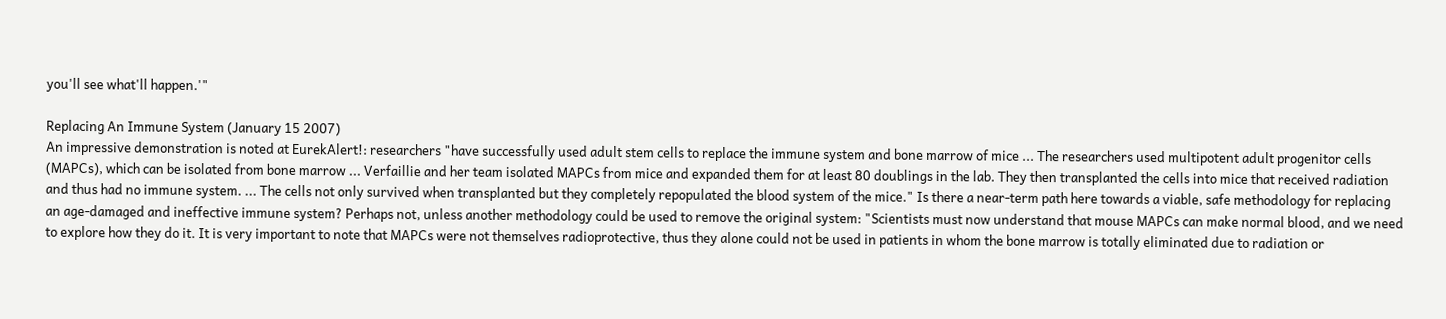you'll see what'll happen.'"

Replacing An Immune System (January 15 2007)
An impressive demonstration is noted at EurekAlert!: researchers "have successfully used adult stem cells to replace the immune system and bone marrow of mice ... The researchers used multipotent adult progenitor cells (MAPCs), which can be isolated from bone marrow ... Verfaillie and her team isolated MAPCs from mice and expanded them for at least 80 doublings in the lab. They then transplanted the cells into mice that received radiation and thus had no immune system. ... The cells not only survived when transplanted but they completely repopulated the blood system of the mice." Is there a near-term path here towards a viable, safe methodology for replacing an age-damaged and ineffective immune system? Perhaps not, unless another methodology could be used to remove the original system: "Scientists must now understand that mouse MAPCs can make normal blood, and we need to explore how they do it. It is very important to note that MAPCs were not themselves radioprotective, thus they alone could not be used in patients in whom the bone marrow is totally eliminated due to radiation or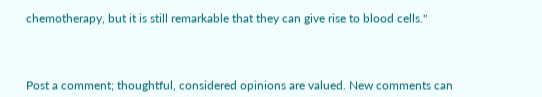chemotherapy, but it is still remarkable that they can give rise to blood cells."



Post a comment; thoughtful, considered opinions are valued. New comments can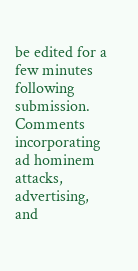be edited for a few minutes following submission. Comments incorporating ad hominem attacks, advertising, and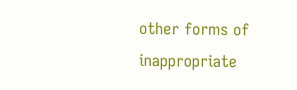other forms of inappropriate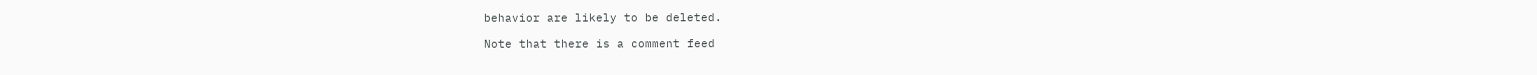behavior are likely to be deleted.

Note that there is a comment feed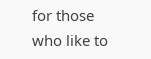for those who like to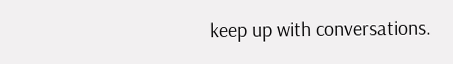keep up with conversations.